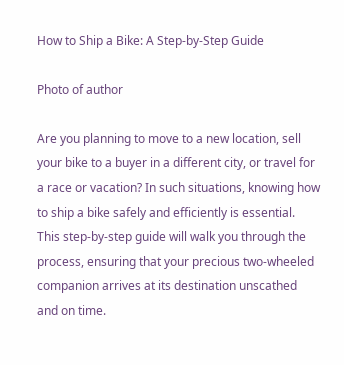How to Ship a Bike: A Step-by-Step Guide

Photo of author

Are you planning to move to a new location, sell your bike to a buyer in a different city, or travel for a race or vacation? In such situations, knowing how to ship a bike safely and efficiently is essential. This step-by-step guide will walk you through the process, ensuring that your precious two-wheeled companion arrives at its destination unscathed and on time.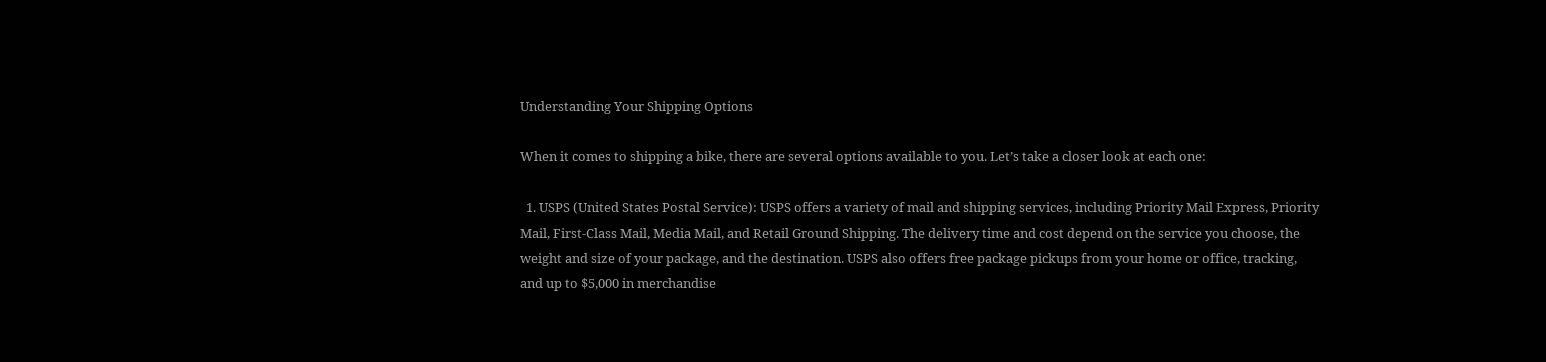Understanding Your Shipping Options

When it comes to shipping a bike, there are several options available to you. Let’s take a closer look at each one:

  1. USPS (United States Postal Service): USPS offers a variety of mail and shipping services, including Priority Mail Express, Priority Mail, First-Class Mail, Media Mail, and Retail Ground Shipping. The delivery time and cost depend on the service you choose, the weight and size of your package, and the destination. USPS also offers free package pickups from your home or office, tracking, and up to $5,000 in merchandise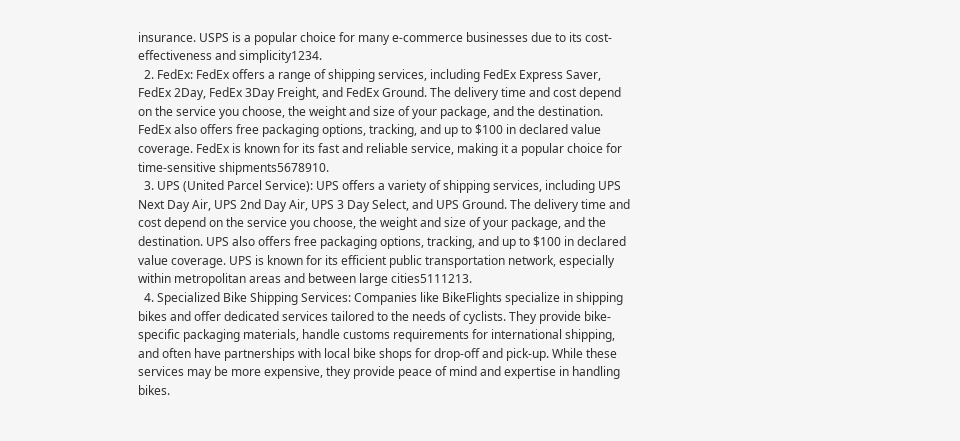insurance. USPS is a popular choice for many e-commerce businesses due to its cost-effectiveness and simplicity1234.
  2. FedEx: FedEx offers a range of shipping services, including FedEx Express Saver, FedEx 2Day, FedEx 3Day Freight, and FedEx Ground. The delivery time and cost depend on the service you choose, the weight and size of your package, and the destination. FedEx also offers free packaging options, tracking, and up to $100 in declared value coverage. FedEx is known for its fast and reliable service, making it a popular choice for time-sensitive shipments5678910.
  3. UPS (United Parcel Service): UPS offers a variety of shipping services, including UPS Next Day Air, UPS 2nd Day Air, UPS 3 Day Select, and UPS Ground. The delivery time and cost depend on the service you choose, the weight and size of your package, and the destination. UPS also offers free packaging options, tracking, and up to $100 in declared value coverage. UPS is known for its efficient public transportation network, especially within metropolitan areas and between large cities5111213.
  4. Specialized Bike Shipping Services: Companies like BikeFlights specialize in shipping bikes and offer dedicated services tailored to the needs of cyclists. They provide bike-specific packaging materials, handle customs requirements for international shipping, and often have partnerships with local bike shops for drop-off and pick-up. While these services may be more expensive, they provide peace of mind and expertise in handling bikes.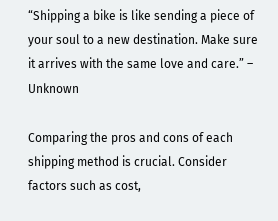“Shipping a bike is like sending a piece of your soul to a new destination. Make sure it arrives with the same love and care.” – Unknown

Comparing the pros and cons of each shipping method is crucial. Consider factors such as cost,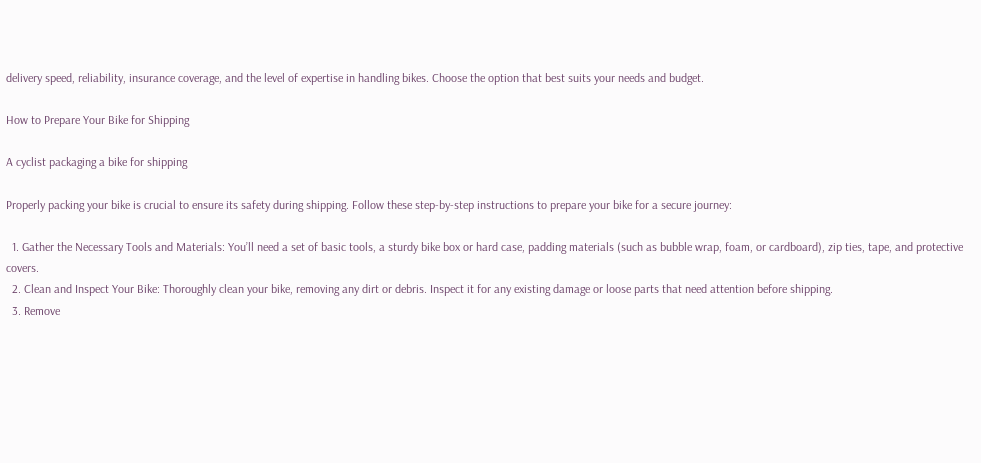delivery speed, reliability, insurance coverage, and the level of expertise in handling bikes. Choose the option that best suits your needs and budget.

How to Prepare Your Bike for Shipping

A cyclist packaging a bike for shipping

Properly packing your bike is crucial to ensure its safety during shipping. Follow these step-by-step instructions to prepare your bike for a secure journey:

  1. Gather the Necessary Tools and Materials: You’ll need a set of basic tools, a sturdy bike box or hard case, padding materials (such as bubble wrap, foam, or cardboard), zip ties, tape, and protective covers.
  2. Clean and Inspect Your Bike: Thoroughly clean your bike, removing any dirt or debris. Inspect it for any existing damage or loose parts that need attention before shipping.
  3. Remove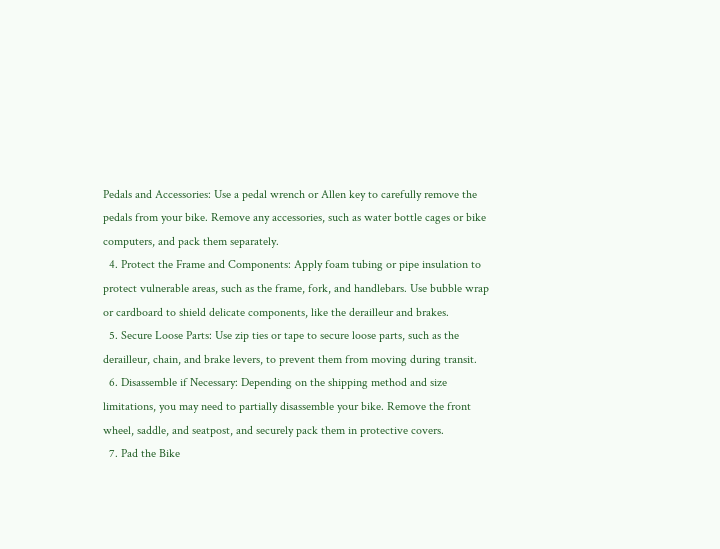Pedals and Accessories: Use a pedal wrench or Allen key to carefully remove the pedals from your bike. Remove any accessories, such as water bottle cages or bike computers, and pack them separately.
  4. Protect the Frame and Components: Apply foam tubing or pipe insulation to protect vulnerable areas, such as the frame, fork, and handlebars. Use bubble wrap or cardboard to shield delicate components, like the derailleur and brakes.
  5. Secure Loose Parts: Use zip ties or tape to secure loose parts, such as the derailleur, chain, and brake levers, to prevent them from moving during transit.
  6. Disassemble if Necessary: Depending on the shipping method and size limitations, you may need to partially disassemble your bike. Remove the front wheel, saddle, and seatpost, and securely pack them in protective covers.
  7. Pad the Bike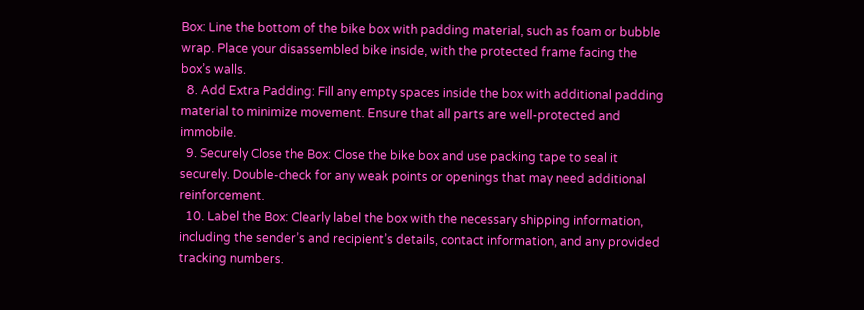Box: Line the bottom of the bike box with padding material, such as foam or bubble wrap. Place your disassembled bike inside, with the protected frame facing the box’s walls.
  8. Add Extra Padding: Fill any empty spaces inside the box with additional padding material to minimize movement. Ensure that all parts are well-protected and immobile.
  9. Securely Close the Box: Close the bike box and use packing tape to seal it securely. Double-check for any weak points or openings that may need additional reinforcement.
  10. Label the Box: Clearly label the box with the necessary shipping information, including the sender’s and recipient’s details, contact information, and any provided tracking numbers.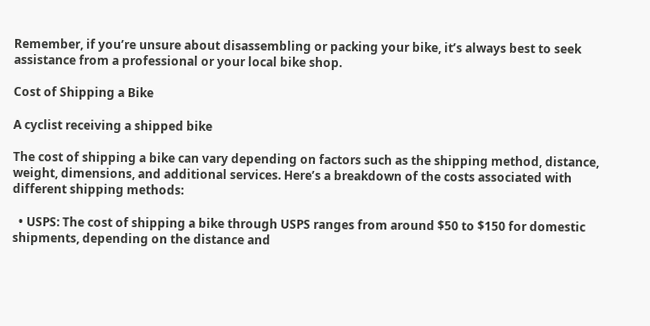Remember, if you’re unsure about disassembling or packing your bike, it’s always best to seek assistance from a professional or your local bike shop.

Cost of Shipping a Bike

A cyclist receiving a shipped bike

The cost of shipping a bike can vary depending on factors such as the shipping method, distance, weight, dimensions, and additional services. Here’s a breakdown of the costs associated with different shipping methods:

  • USPS: The cost of shipping a bike through USPS ranges from around $50 to $150 for domestic shipments, depending on the distance and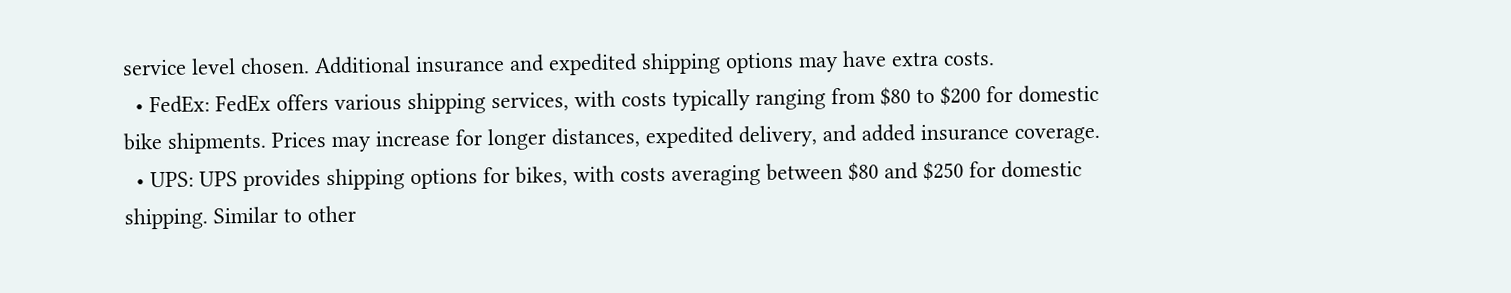service level chosen. Additional insurance and expedited shipping options may have extra costs.
  • FedEx: FedEx offers various shipping services, with costs typically ranging from $80 to $200 for domestic bike shipments. Prices may increase for longer distances, expedited delivery, and added insurance coverage.
  • UPS: UPS provides shipping options for bikes, with costs averaging between $80 and $250 for domestic shipping. Similar to other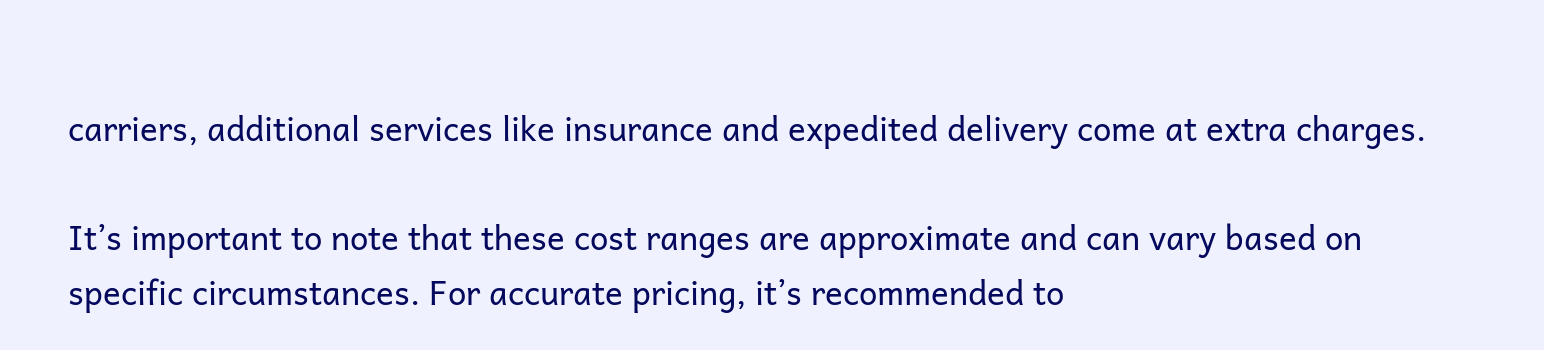carriers, additional services like insurance and expedited delivery come at extra charges.

It’s important to note that these cost ranges are approximate and can vary based on specific circumstances. For accurate pricing, it’s recommended to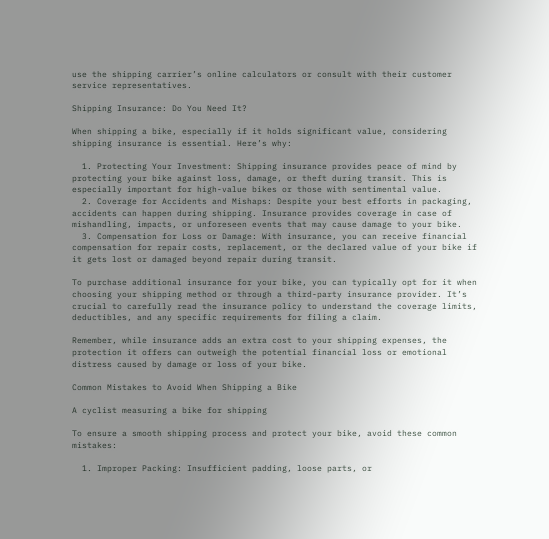use the shipping carrier’s online calculators or consult with their customer service representatives.

Shipping Insurance: Do You Need It?

When shipping a bike, especially if it holds significant value, considering shipping insurance is essential. Here’s why:

  1. Protecting Your Investment: Shipping insurance provides peace of mind by protecting your bike against loss, damage, or theft during transit. This is especially important for high-value bikes or those with sentimental value.
  2. Coverage for Accidents and Mishaps: Despite your best efforts in packaging, accidents can happen during shipping. Insurance provides coverage in case of mishandling, impacts, or unforeseen events that may cause damage to your bike.
  3. Compensation for Loss or Damage: With insurance, you can receive financial compensation for repair costs, replacement, or the declared value of your bike if it gets lost or damaged beyond repair during transit.

To purchase additional insurance for your bike, you can typically opt for it when choosing your shipping method or through a third-party insurance provider. It’s crucial to carefully read the insurance policy to understand the coverage limits, deductibles, and any specific requirements for filing a claim.

Remember, while insurance adds an extra cost to your shipping expenses, the protection it offers can outweigh the potential financial loss or emotional distress caused by damage or loss of your bike.

Common Mistakes to Avoid When Shipping a Bike

A cyclist measuring a bike for shipping

To ensure a smooth shipping process and protect your bike, avoid these common mistakes:

  1. Improper Packing: Insufficient padding, loose parts, or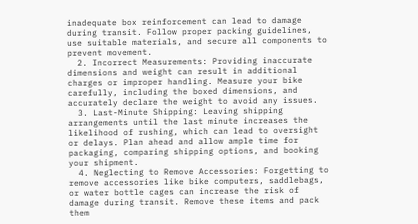inadequate box reinforcement can lead to damage during transit. Follow proper packing guidelines, use suitable materials, and secure all components to prevent movement.
  2. Incorrect Measurements: Providing inaccurate dimensions and weight can result in additional charges or improper handling. Measure your bike carefully, including the boxed dimensions, and accurately declare the weight to avoid any issues.
  3. Last-Minute Shipping: Leaving shipping arrangements until the last minute increases the likelihood of rushing, which can lead to oversight or delays. Plan ahead and allow ample time for packaging, comparing shipping options, and booking your shipment.
  4. Neglecting to Remove Accessories: Forgetting to remove accessories like bike computers, saddlebags, or water bottle cages can increase the risk of damage during transit. Remove these items and pack them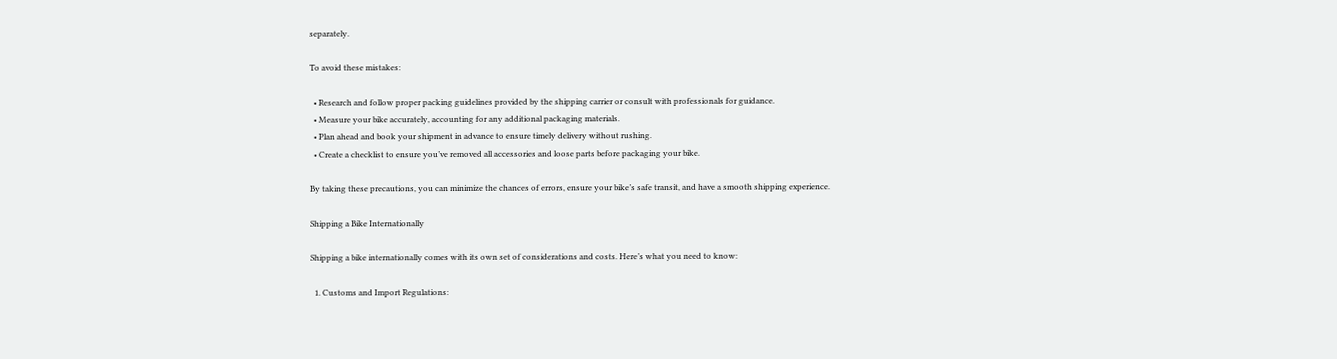separately.

To avoid these mistakes:

  • Research and follow proper packing guidelines provided by the shipping carrier or consult with professionals for guidance.
  • Measure your bike accurately, accounting for any additional packaging materials.
  • Plan ahead and book your shipment in advance to ensure timely delivery without rushing.
  • Create a checklist to ensure you’ve removed all accessories and loose parts before packaging your bike.

By taking these precautions, you can minimize the chances of errors, ensure your bike’s safe transit, and have a smooth shipping experience.

Shipping a Bike Internationally

Shipping a bike internationally comes with its own set of considerations and costs. Here’s what you need to know:

  1. Customs and Import Regulations: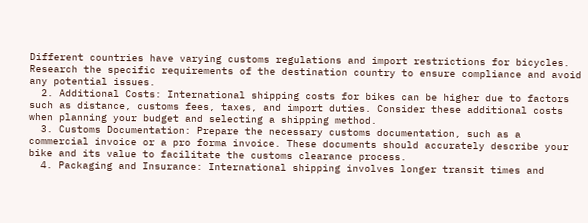Different countries have varying customs regulations and import restrictions for bicycles. Research the specific requirements of the destination country to ensure compliance and avoid any potential issues.
  2. Additional Costs: International shipping costs for bikes can be higher due to factors such as distance, customs fees, taxes, and import duties. Consider these additional costs when planning your budget and selecting a shipping method.
  3. Customs Documentation: Prepare the necessary customs documentation, such as a commercial invoice or a pro forma invoice. These documents should accurately describe your bike and its value to facilitate the customs clearance process.
  4. Packaging and Insurance: International shipping involves longer transit times and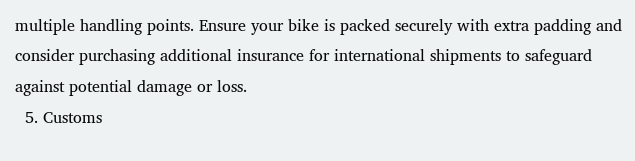multiple handling points. Ensure your bike is packed securely with extra padding and consider purchasing additional insurance for international shipments to safeguard against potential damage or loss.
  5. Customs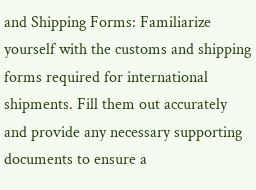and Shipping Forms: Familiarize yourself with the customs and shipping forms required for international shipments. Fill them out accurately and provide any necessary supporting documents to ensure a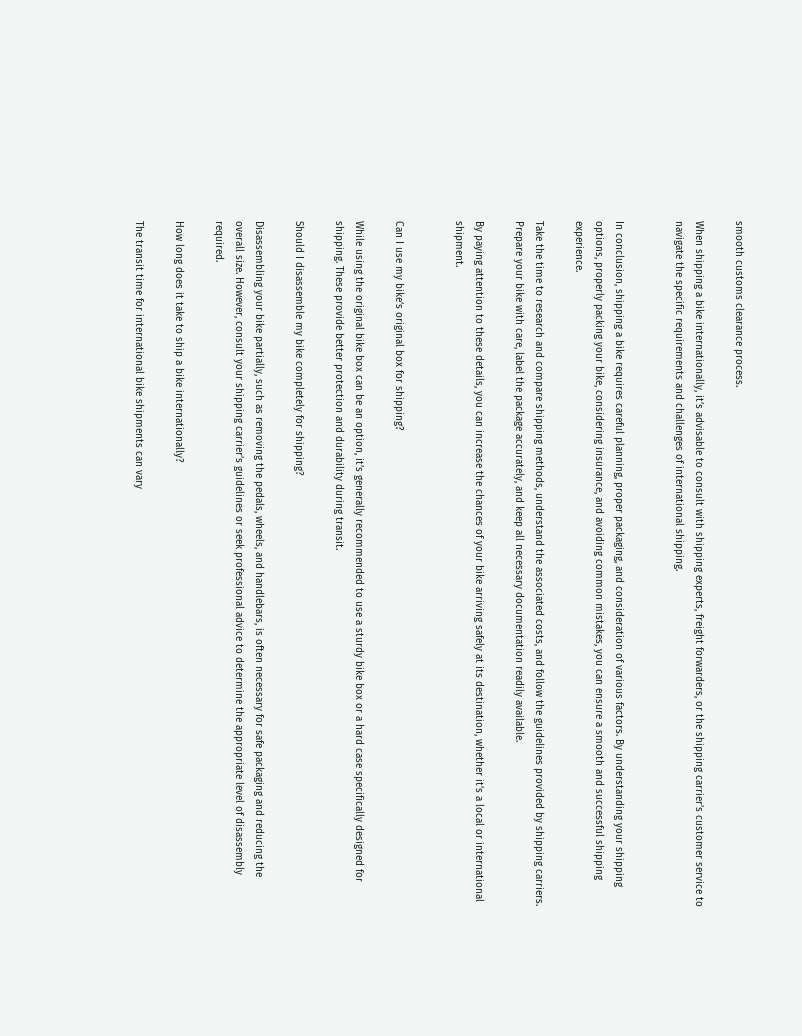smooth customs clearance process.

When shipping a bike internationally, it’s advisable to consult with shipping experts, freight forwarders, or the shipping carrier’s customer service to navigate the specific requirements and challenges of international shipping.


In conclusion, shipping a bike requires careful planning, proper packaging, and consideration of various factors. By understanding your shipping options, properly packing your bike, considering insurance, and avoiding common mistakes, you can ensure a smooth and successful shipping experience.

Take the time to research and compare shipping methods, understand the associated costs, and follow the guidelines provided by shipping carriers. Prepare your bike with care, label the package accurately, and keep all necessary documentation readily available.

By paying attention to these details, you can increase the chances of your bike arriving safely at its destination, whether it’s a local or international shipment.


Can I use my bike’s original box for shipping?

While using the original bike box can be an option, it’s generally recommended to use a sturdy bike box or a hard case specifically designed for shipping. These provide better protection and durability during transit.

Should I disassemble my bike completely for shipping?

Disassembling your bike partially, such as removing the pedals, wheels, and handlebars, is often necessary for safe packaging and reducing the overall size. However, consult your shipping carrier’s guidelines or seek professional advice to determine the appropriate level of disassembly required.

How long does it take to ship a bike internationally?

The transit time for international bike shipments can vary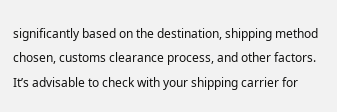significantly based on the destination, shipping method chosen, customs clearance process, and other factors. It’s advisable to check with your shipping carrier for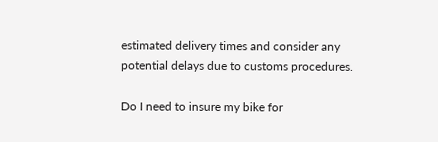estimated delivery times and consider any potential delays due to customs procedures.

Do I need to insure my bike for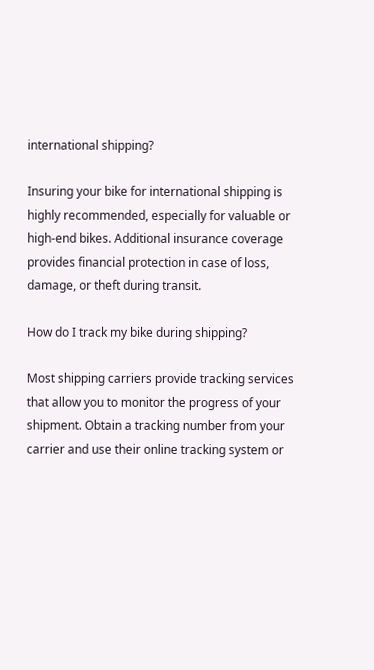international shipping?

Insuring your bike for international shipping is highly recommended, especially for valuable or high-end bikes. Additional insurance coverage provides financial protection in case of loss, damage, or theft during transit.

How do I track my bike during shipping?

Most shipping carriers provide tracking services that allow you to monitor the progress of your shipment. Obtain a tracking number from your carrier and use their online tracking system or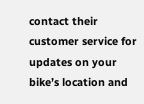contact their customer service for updates on your bike’s location and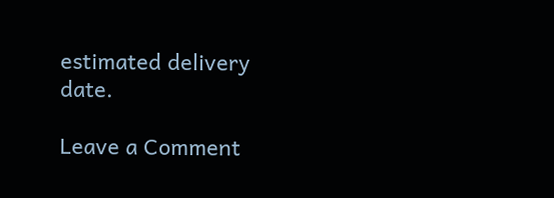estimated delivery date.

Leave a Comment